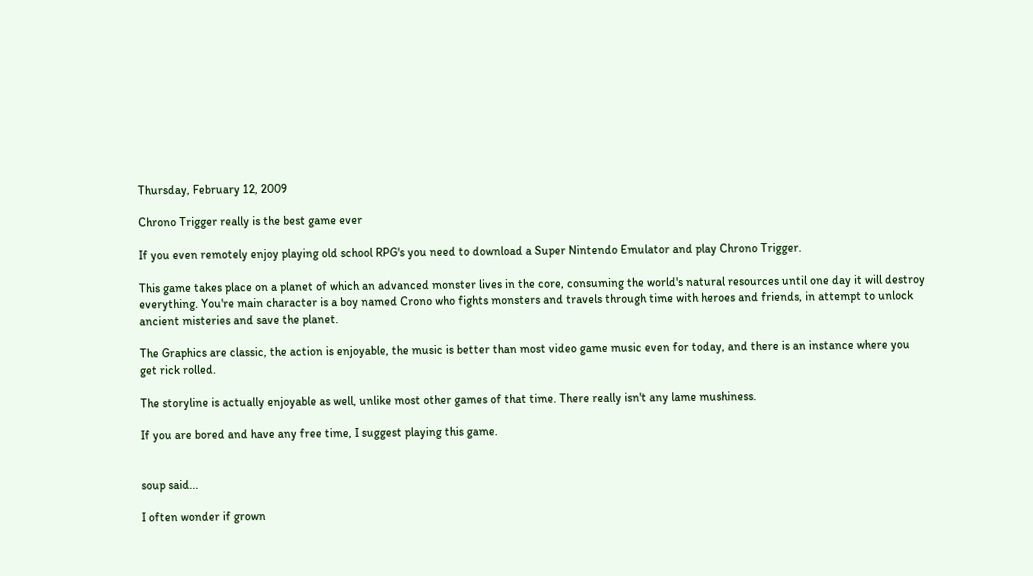Thursday, February 12, 2009

Chrono Trigger really is the best game ever

If you even remotely enjoy playing old school RPG's you need to download a Super Nintendo Emulator and play Chrono Trigger.

This game takes place on a planet of which an advanced monster lives in the core, consuming the world's natural resources until one day it will destroy everything. You're main character is a boy named Crono who fights monsters and travels through time with heroes and friends, in attempt to unlock ancient misteries and save the planet.

The Graphics are classic, the action is enjoyable, the music is better than most video game music even for today, and there is an instance where you get rick rolled.

The storyline is actually enjoyable as well, unlike most other games of that time. There really isn't any lame mushiness.

If you are bored and have any free time, I suggest playing this game.


soup said...

I often wonder if grown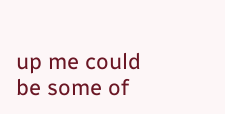up me could be some of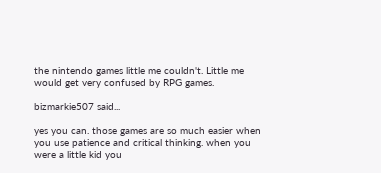the nintendo games little me couldn't. Little me would get very confused by RPG games.

bizmarkie507 said...

yes you can. those games are so much easier when you use patience and critical thinking. when you were a little kid you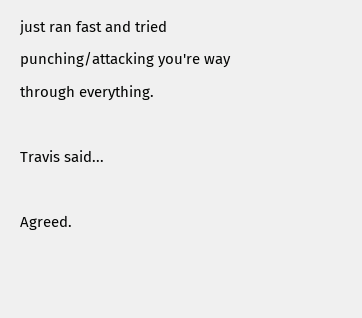just ran fast and tried punching/attacking you're way through everything.

Travis said...

Agreed.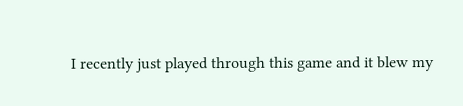I recently just played through this game and it blew my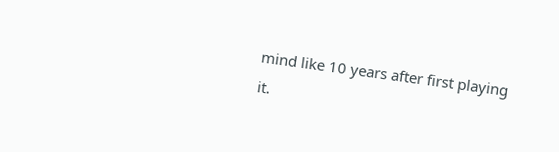mind like 10 years after first playing it.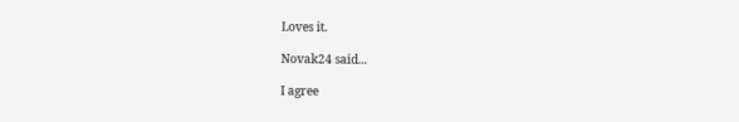Loves it.

Novak24 said...

I agree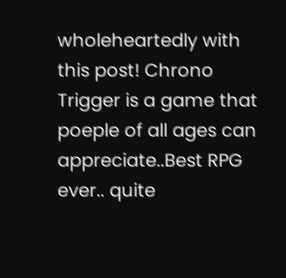wholeheartedly with this post! Chrono Trigger is a game that poeple of all ages can appreciate..Best RPG ever.. quite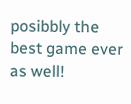posibbly the best game ever as well!